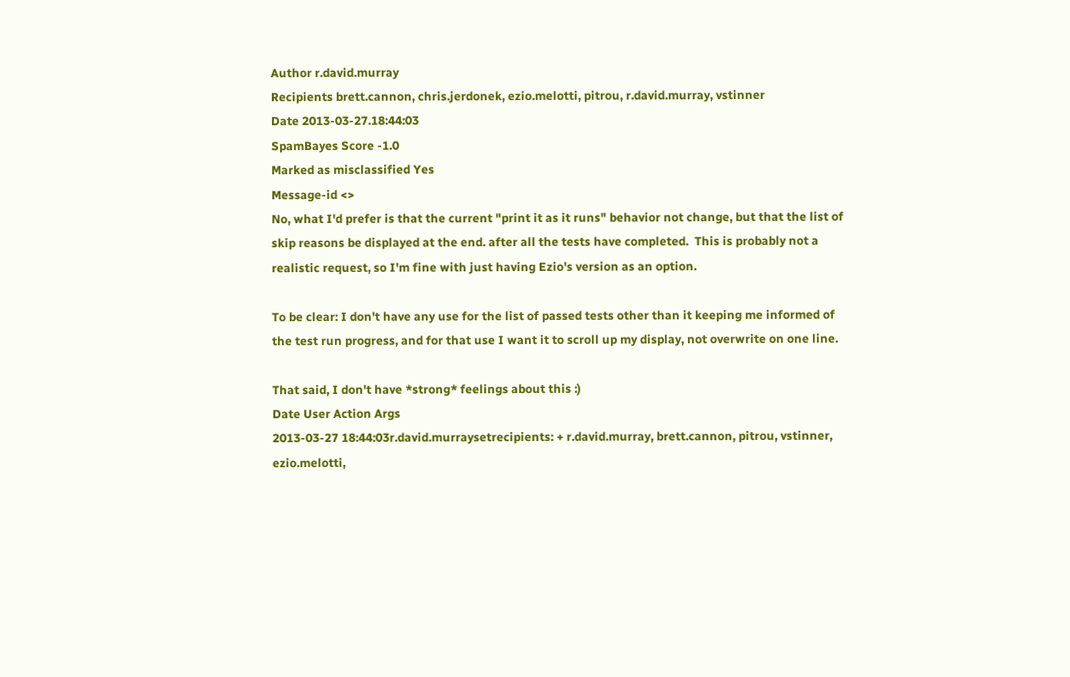Author r.david.murray
Recipients brett.cannon, chris.jerdonek, ezio.melotti, pitrou, r.david.murray, vstinner
Date 2013-03-27.18:44:03
SpamBayes Score -1.0
Marked as misclassified Yes
Message-id <>
No, what I'd prefer is that the current "print it as it runs" behavior not change, but that the list of skip reasons be displayed at the end. after all the tests have completed.  This is probably not a realistic request, so I'm fine with just having Ezio's version as an option.

To be clear: I don't have any use for the list of passed tests other than it keeping me informed of the test run progress, and for that use I want it to scroll up my display, not overwrite on one line.

That said, I don't have *strong* feelings about this :)
Date User Action Args
2013-03-27 18:44:03r.david.murraysetrecipients: + r.david.murray, brett.cannon, pitrou, vstinner, ezio.melotti,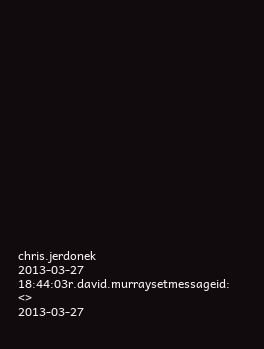chris.jerdonek
2013-03-27 18:44:03r.david.murraysetmessageid: <>
2013-03-27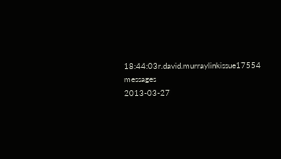18:44:03r.david.murraylinkissue17554 messages
2013-03-27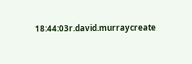18:44:03r.david.murraycreate